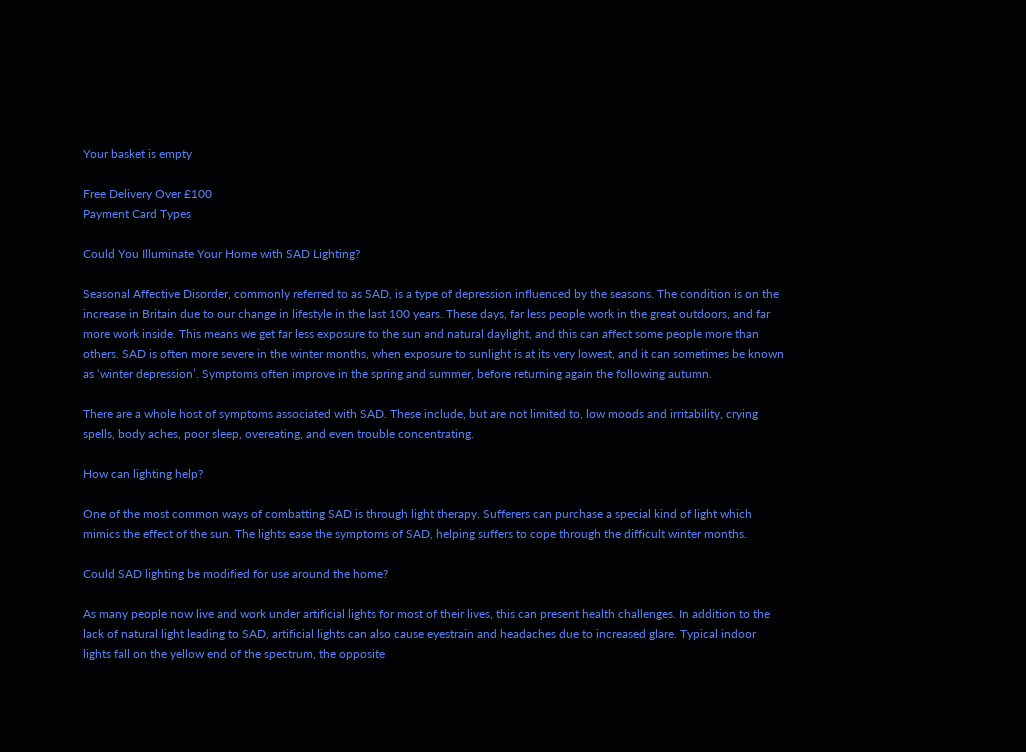Your basket is empty

Free Delivery Over £100
Payment Card Types

Could You Illuminate Your Home with SAD Lighting?

Seasonal Affective Disorder, commonly referred to as SAD, is a type of depression influenced by the seasons. The condition is on the increase in Britain due to our change in lifestyle in the last 100 years. These days, far less people work in the great outdoors, and far more work inside. This means we get far less exposure to the sun and natural daylight, and this can affect some people more than others. SAD is often more severe in the winter months, when exposure to sunlight is at its very lowest, and it can sometimes be known as ‘winter depression’. Symptoms often improve in the spring and summer, before returning again the following autumn.

There are a whole host of symptoms associated with SAD. These include, but are not limited to, low moods and irritability, crying spells, body aches, poor sleep, overeating, and even trouble concentrating.

How can lighting help?

One of the most common ways of combatting SAD is through light therapy. Sufferers can purchase a special kind of light which mimics the effect of the sun. The lights ease the symptoms of SAD, helping suffers to cope through the difficult winter months.

Could SAD lighting be modified for use around the home?

As many people now live and work under artificial lights for most of their lives, this can present health challenges. In addition to the lack of natural light leading to SAD, artificial lights can also cause eyestrain and headaches due to increased glare. Typical indoor lights fall on the yellow end of the spectrum, the opposite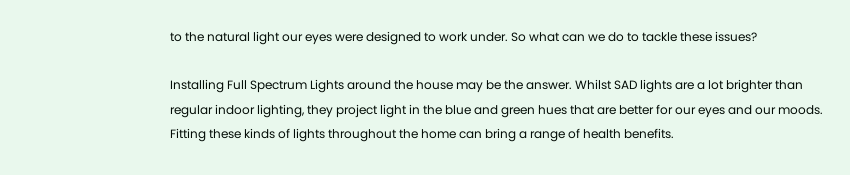to the natural light our eyes were designed to work under. So what can we do to tackle these issues?

Installing Full Spectrum Lights around the house may be the answer. Whilst SAD lights are a lot brighter than regular indoor lighting, they project light in the blue and green hues that are better for our eyes and our moods. Fitting these kinds of lights throughout the home can bring a range of health benefits.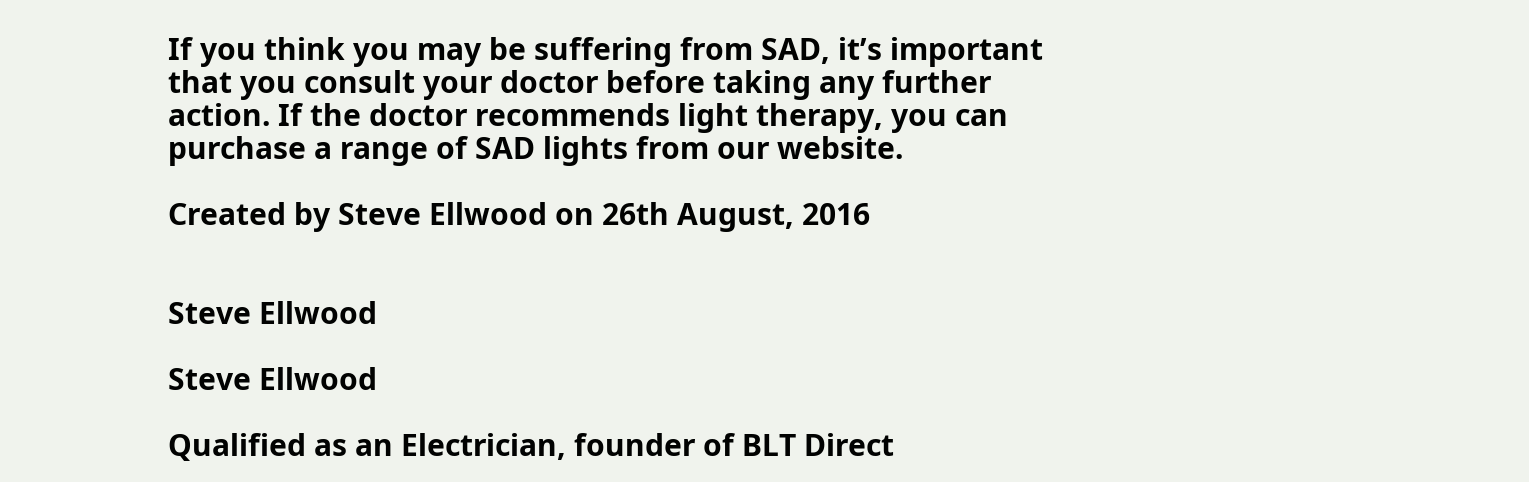If you think you may be suffering from SAD, it’s important that you consult your doctor before taking any further action. If the doctor recommends light therapy, you can purchase a range of SAD lights from our website.

Created by Steve Ellwood on 26th August, 2016


Steve Ellwood

Steve Ellwood

Qualified as an Electrician, founder of BLT Direct